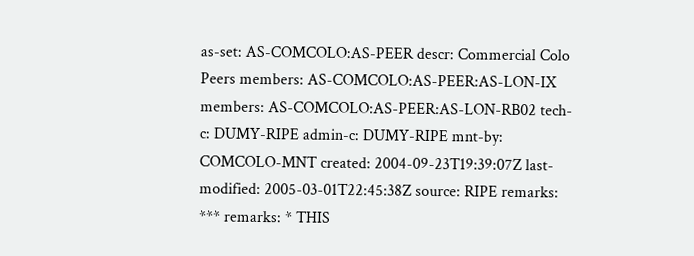as-set: AS-COMCOLO:AS-PEER descr: Commercial Colo Peers members: AS-COMCOLO:AS-PEER:AS-LON-IX members: AS-COMCOLO:AS-PEER:AS-LON-RB02 tech-c: DUMY-RIPE admin-c: DUMY-RIPE mnt-by: COMCOLO-MNT created: 2004-09-23T19:39:07Z last-modified: 2005-03-01T22:45:38Z source: RIPE remarks: *** remarks: * THIS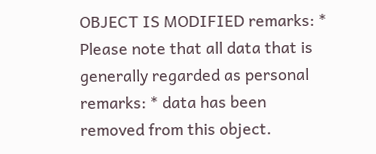OBJECT IS MODIFIED remarks: * Please note that all data that is generally regarded as personal remarks: * data has been removed from this object.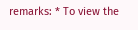remarks: * To view the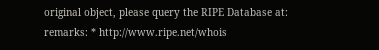original object, please query the RIPE Database at: remarks: * http://www.ripe.net/whois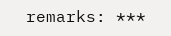remarks: ***